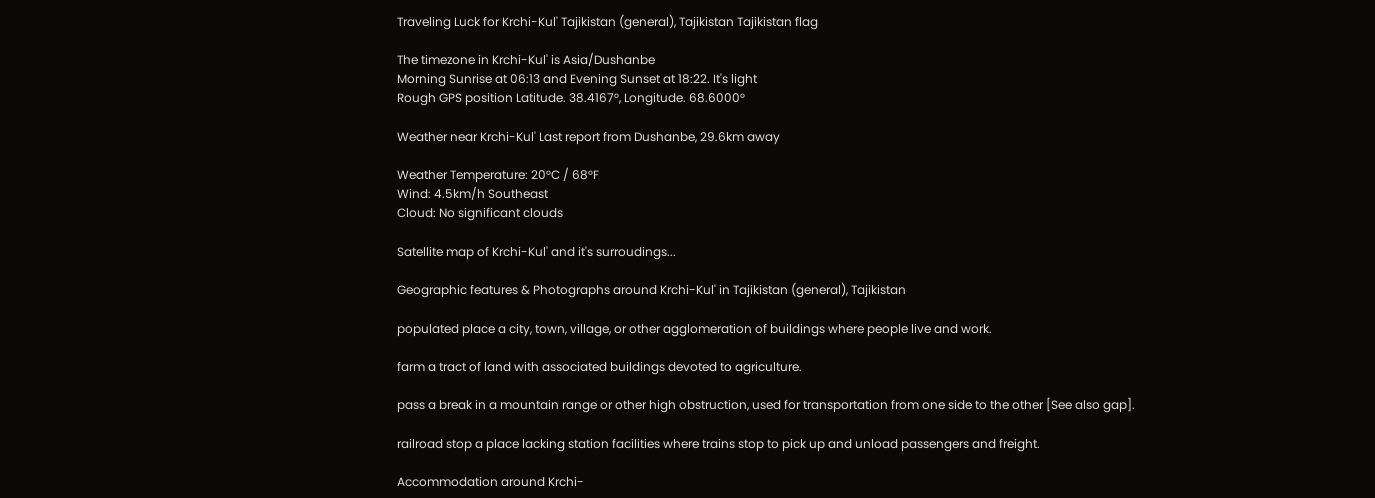Traveling Luck for Krchi-Kul' Tajikistan (general), Tajikistan Tajikistan flag

The timezone in Krchi-Kul' is Asia/Dushanbe
Morning Sunrise at 06:13 and Evening Sunset at 18:22. It's light
Rough GPS position Latitude. 38.4167°, Longitude. 68.6000°

Weather near Krchi-Kul' Last report from Dushanbe, 29.6km away

Weather Temperature: 20°C / 68°F
Wind: 4.5km/h Southeast
Cloud: No significant clouds

Satellite map of Krchi-Kul' and it's surroudings...

Geographic features & Photographs around Krchi-Kul' in Tajikistan (general), Tajikistan

populated place a city, town, village, or other agglomeration of buildings where people live and work.

farm a tract of land with associated buildings devoted to agriculture.

pass a break in a mountain range or other high obstruction, used for transportation from one side to the other [See also gap].

railroad stop a place lacking station facilities where trains stop to pick up and unload passengers and freight.

Accommodation around Krchi-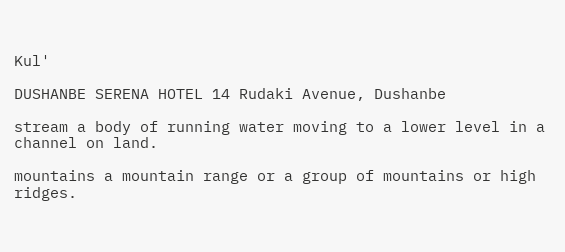Kul'

DUSHANBE SERENA HOTEL 14 Rudaki Avenue, Dushanbe

stream a body of running water moving to a lower level in a channel on land.

mountains a mountain range or a group of mountains or high ridges.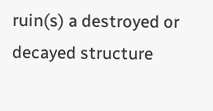ruin(s) a destroyed or decayed structure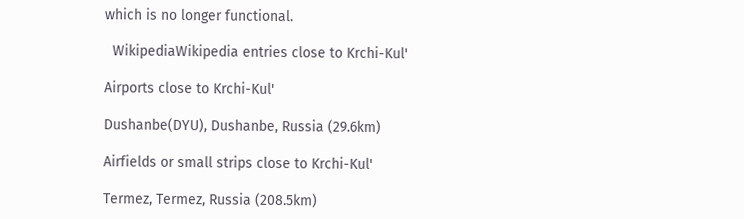which is no longer functional.

  WikipediaWikipedia entries close to Krchi-Kul'

Airports close to Krchi-Kul'

Dushanbe(DYU), Dushanbe, Russia (29.6km)

Airfields or small strips close to Krchi-Kul'

Termez, Termez, Russia (208.5km)